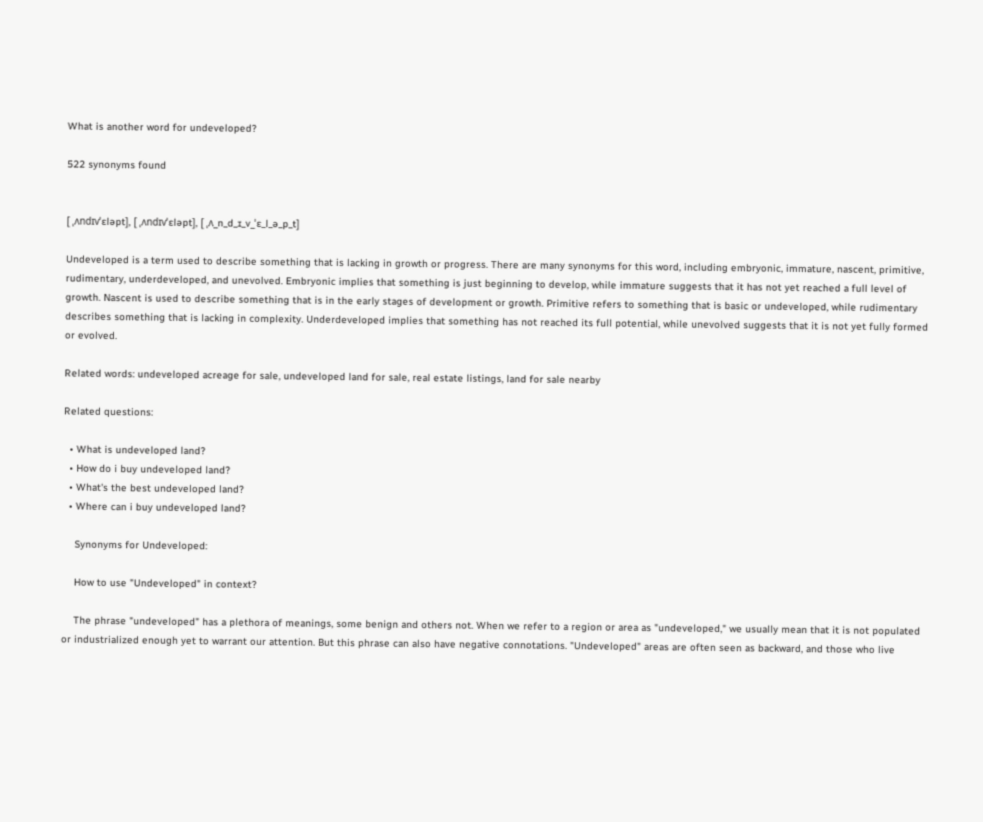What is another word for undeveloped?

522 synonyms found


[ ˌʌndɪvˈɛləpt], [ ˌʌndɪvˈɛləpt], [ ˌʌ_n_d_ɪ_v_ˈɛ_l_ə_p_t]

Undeveloped is a term used to describe something that is lacking in growth or progress. There are many synonyms for this word, including embryonic, immature, nascent, primitive, rudimentary, underdeveloped, and unevolved. Embryonic implies that something is just beginning to develop, while immature suggests that it has not yet reached a full level of growth. Nascent is used to describe something that is in the early stages of development or growth. Primitive refers to something that is basic or undeveloped, while rudimentary describes something that is lacking in complexity. Underdeveloped implies that something has not reached its full potential, while unevolved suggests that it is not yet fully formed or evolved.

Related words: undeveloped acreage for sale, undeveloped land for sale, real estate listings, land for sale nearby

Related questions:

  • What is undeveloped land?
  • How do i buy undeveloped land?
  • What's the best undeveloped land?
  • Where can i buy undeveloped land?

    Synonyms for Undeveloped:

    How to use "Undeveloped" in context?

    The phrase "undeveloped" has a plethora of meanings, some benign and others not. When we refer to a region or area as "undeveloped," we usually mean that it is not populated or industrialized enough yet to warrant our attention. But this phrase can also have negative connotations. "Undeveloped" areas are often seen as backward, and those who live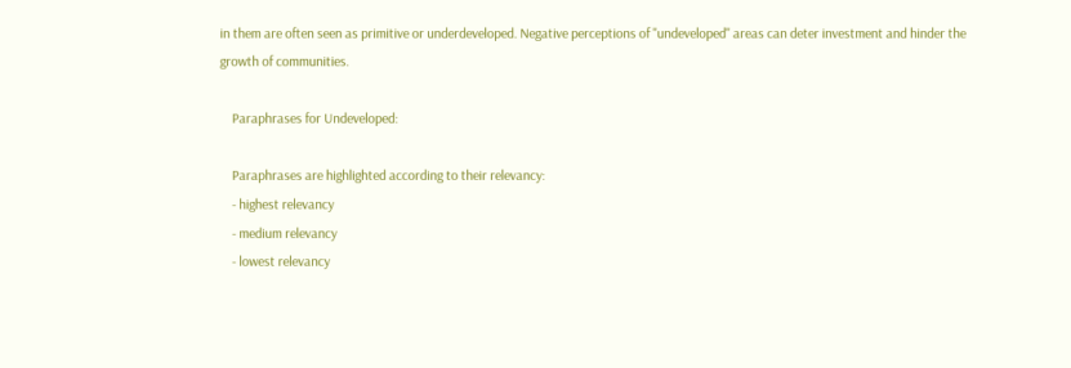in them are often seen as primitive or underdeveloped. Negative perceptions of "undeveloped" areas can deter investment and hinder the growth of communities.

    Paraphrases for Undeveloped:

    Paraphrases are highlighted according to their relevancy:
    - highest relevancy
    - medium relevancy
    - lowest relevancy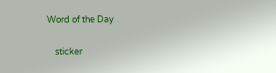Word of the Day

    sticker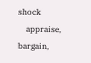shock
    appraise, bargain,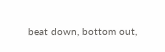beat down, bottom out,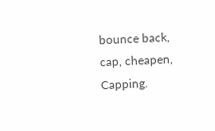bounce back, cap, cheapen, Capping.